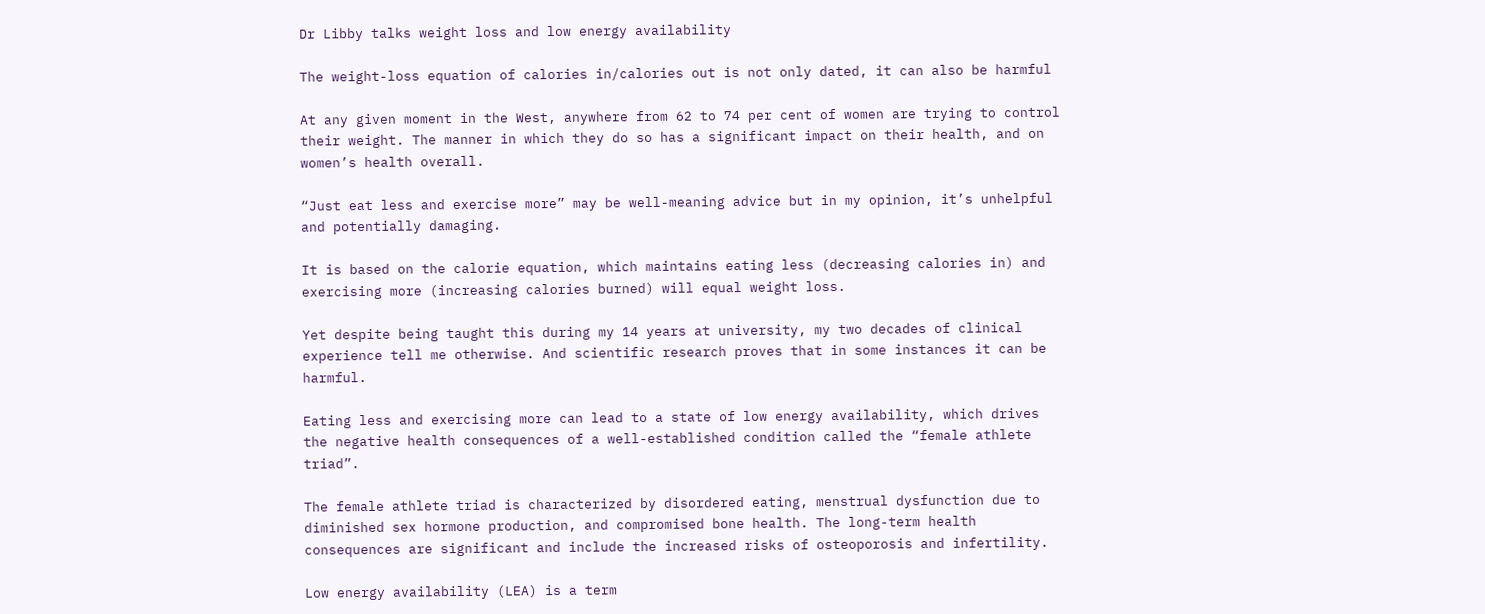Dr Libby talks weight loss and low energy availability

The weight-loss equation of calories in/calories out is not only dated, it can also be harmful

At any given moment in the West, anywhere from 62 to 74 per cent of women are trying to control their weight. The manner in which they do so has a significant impact on their health, and on women’s health overall.

“Just eat less and exercise more” may be well-meaning advice but in my opinion, it’s unhelpful and potentially damaging.

It is based on the calorie equation, which maintains eating less (decreasing calories in) and exercising more (increasing calories burned) will equal weight loss.

Yet despite being taught this during my 14 years at university, my two decades of clinical experience tell me otherwise. And scientific research proves that in some instances it can be harmful.

Eating less and exercising more can lead to a state of low energy availability, which drives the negative health consequences of a well-established condition called the “female athlete triad”.

The female athlete triad is characterized by disordered eating, menstrual dysfunction due to diminished sex hormone production, and compromised bone health. The long-term health consequences are significant and include the increased risks of osteoporosis and infertility.

Low energy availability (LEA) is a term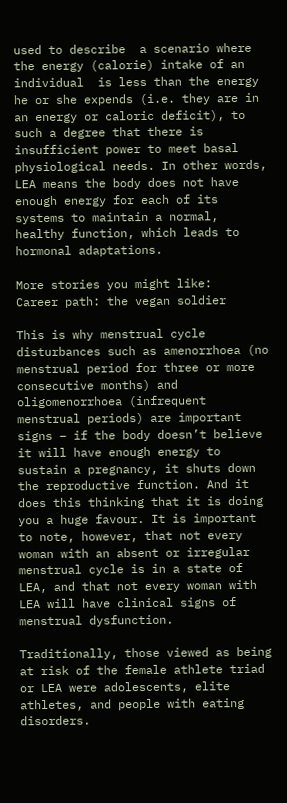used to describe  a scenario where the energy (calorie) intake of an individual  is less than the energy he or she expends (i.e. they are in an energy or caloric deficit), to such a degree that there is insufficient power to meet basal physiological needs. In other words, LEA means the body does not have enough energy for each of its systems to maintain a normal, healthy function, which leads to hormonal adaptations.

More stories you might like:
Career path: the vegan soldier

This is why menstrual cycle disturbances such as amenorrhoea (no menstrual period for three or more consecutive months) and oligomenorrhoea (infrequent menstrual periods) are important signs – if the body doesn’t believe it will have enough energy to sustain a pregnancy, it shuts down the reproductive function. And it does this thinking that it is doing you a huge favour. It is important to note, however, that not every woman with an absent or irregular menstrual cycle is in a state of LEA, and that not every woman with LEA will have clinical signs of menstrual dysfunction.

Traditionally, those viewed as being at risk of the female athlete triad or LEA were adolescents, elite athletes, and people with eating disorders.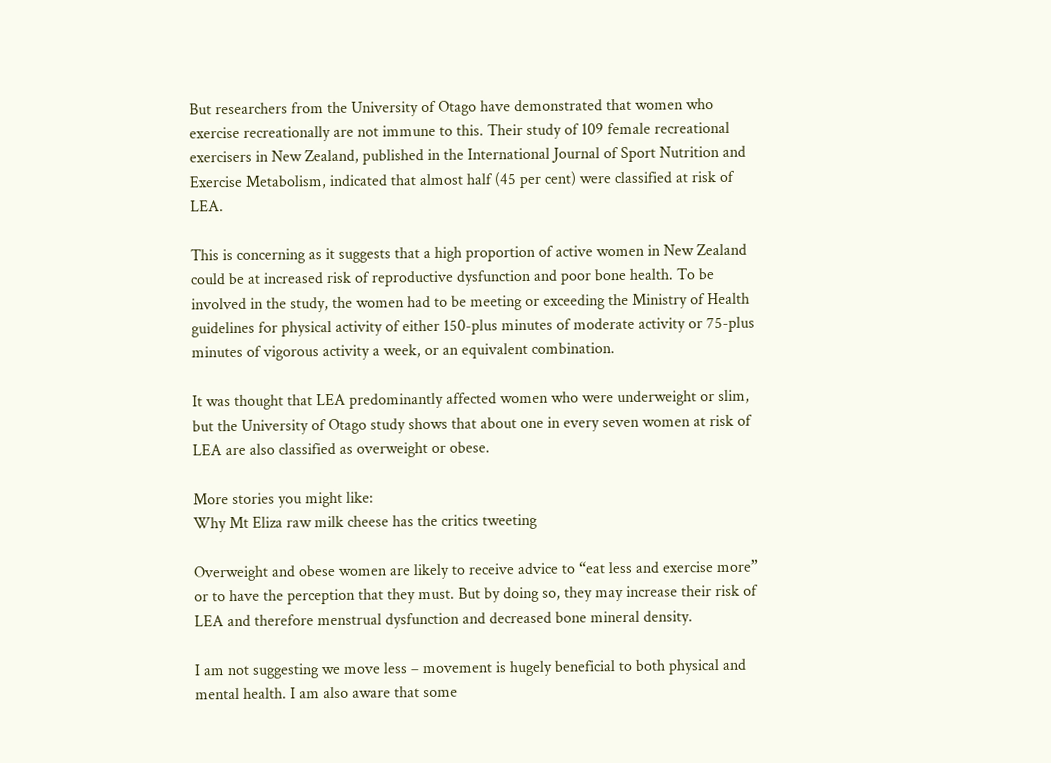But researchers from the University of Otago have demonstrated that women who exercise recreationally are not immune to this. Their study of 109 female recreational exercisers in New Zealand, published in the International Journal of Sport Nutrition and Exercise Metabolism, indicated that almost half (45 per cent) were classified at risk of LEA.

This is concerning as it suggests that a high proportion of active women in New Zealand could be at increased risk of reproductive dysfunction and poor bone health. To be involved in the study, the women had to be meeting or exceeding the Ministry of Health guidelines for physical activity of either 150-plus minutes of moderate activity or 75-plus minutes of vigorous activity a week, or an equivalent combination.

It was thought that LEA predominantly affected women who were underweight or slim, but the University of Otago study shows that about one in every seven women at risk of LEA are also classified as overweight or obese.

More stories you might like:
Why Mt Eliza raw milk cheese has the critics tweeting

Overweight and obese women are likely to receive advice to “eat less and exercise more” or to have the perception that they must. But by doing so, they may increase their risk of LEA and therefore menstrual dysfunction and decreased bone mineral density.

I am not suggesting we move less – movement is hugely beneficial to both physical and mental health. I am also aware that some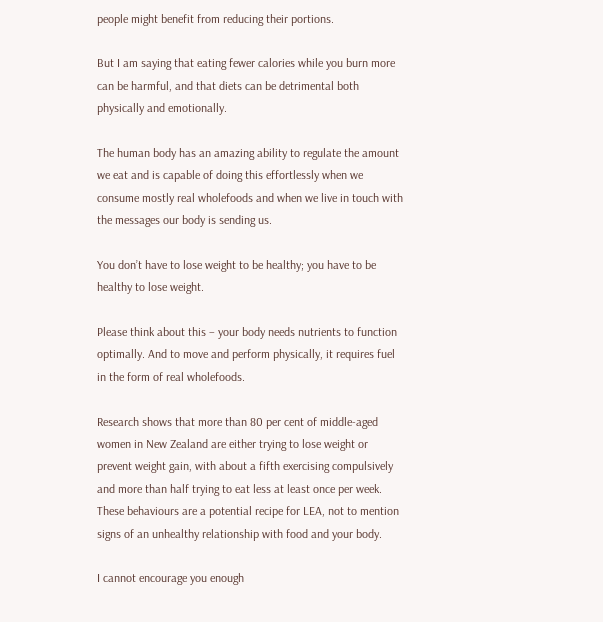people might benefit from reducing their portions.

But I am saying that eating fewer calories while you burn more can be harmful, and that diets can be detrimental both physically and emotionally.

The human body has an amazing ability to regulate the amount we eat and is capable of doing this effortlessly when we consume mostly real wholefoods and when we live in touch with the messages our body is sending us.

You don’t have to lose weight to be healthy; you have to be healthy to lose weight.

Please think about this – your body needs nutrients to function optimally. And to move and perform physically, it requires fuel in the form of real wholefoods.

Research shows that more than 80 per cent of middle-aged women in New Zealand are either trying to lose weight or prevent weight gain, with about a fifth exercising compulsively and more than half trying to eat less at least once per week. These behaviours are a potential recipe for LEA, not to mention signs of an unhealthy relationship with food and your body.

I cannot encourage you enough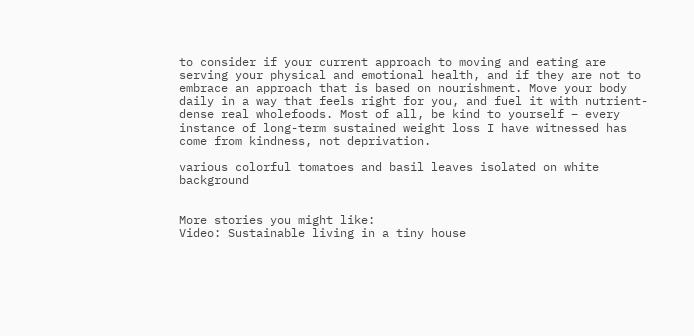to consider if your current approach to moving and eating are serving your physical and emotional health, and if they are not to embrace an approach that is based on nourishment. Move your body daily in a way that feels right for you, and fuel it with nutrient-dense real wholefoods. Most of all, be kind to yourself – every instance of long-term sustained weight loss I have witnessed has come from kindness, not deprivation.

various colorful tomatoes and basil leaves isolated on white background


More stories you might like:
Video: Sustainable living in a tiny house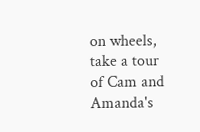on wheels, take a tour of Cam and Amanda's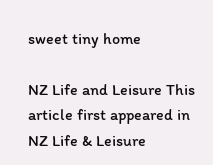sweet tiny home

NZ Life and Leisure This article first appeared in NZ Life & Leisure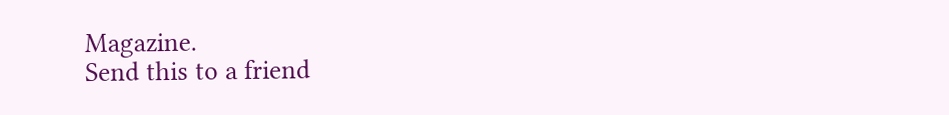Magazine.
Send this to a friend